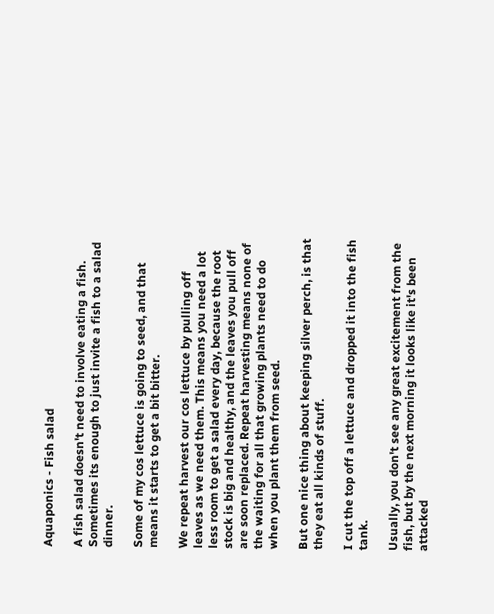Aquaponics - Fish salad

A fish salad doesn't need to involve eating a fish. Sometimes its enough to just invite a fish to a salad dinner.

Some of my cos lettuce is going to seed, and that means it starts to get a bit bitter.

We repeat harvest our cos lettuce by pulling off leaves as we need them. This means you need a lot less room to get a salad every day, because the root stock is big and healthy, and the leaves you pull off are soon replaced. Repeat harvesting means none of the waiting for all that growing plants need to do when you plant them from seed.

But one nice thing about keeping silver perch, is that they eat all kinds of stuff.

I cut the top off a lettuce and dropped it into the fish tank.

Usually, you don't see any great excitement from the fish, but by the next morning it looks like it's been attacked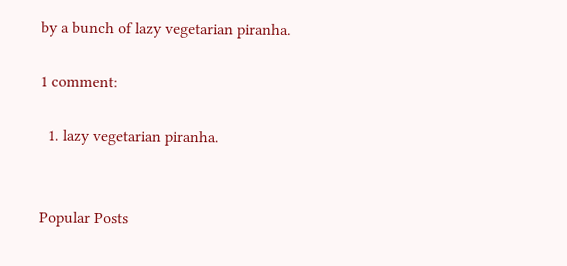by a bunch of lazy vegetarian piranha.

1 comment:

  1. lazy vegetarian piranha.


Popular Posts